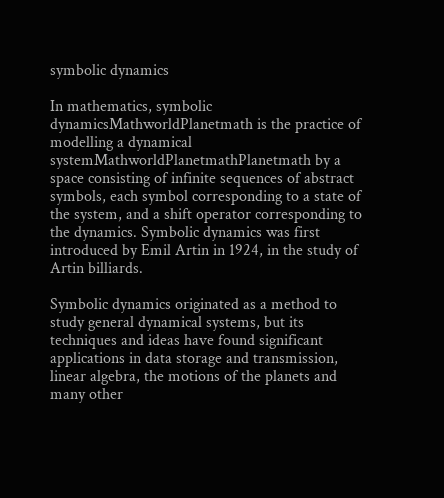symbolic dynamics

In mathematics, symbolic dynamicsMathworldPlanetmath is the practice of modelling a dynamical systemMathworldPlanetmathPlanetmath by a space consisting of infinite sequences of abstract symbols, each symbol corresponding to a state of the system, and a shift operator corresponding to the dynamics. Symbolic dynamics was first introduced by Emil Artin in 1924, in the study of Artin billiards.

Symbolic dynamics originated as a method to study general dynamical systems, but its techniques and ideas have found significant applications in data storage and transmission, linear algebra, the motions of the planets and many other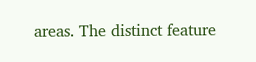areas. The distinct feature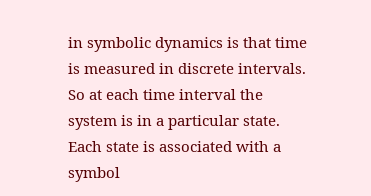in symbolic dynamics is that time is measured in discrete intervals. So at each time interval the system is in a particular state. Each state is associated with a symbol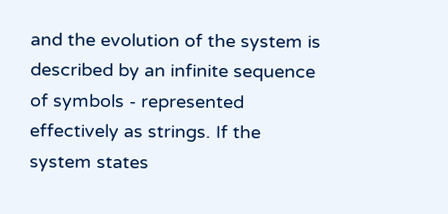and the evolution of the system is described by an infinite sequence of symbols - represented effectively as strings. If the system states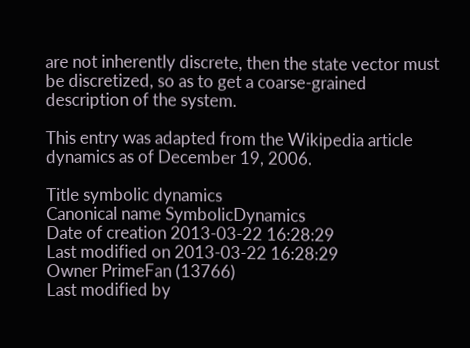are not inherently discrete, then the state vector must be discretized, so as to get a coarse-grained description of the system.

This entry was adapted from the Wikipedia article dynamics as of December 19, 2006.

Title symbolic dynamics
Canonical name SymbolicDynamics
Date of creation 2013-03-22 16:28:29
Last modified on 2013-03-22 16:28:29
Owner PrimeFan (13766)
Last modified by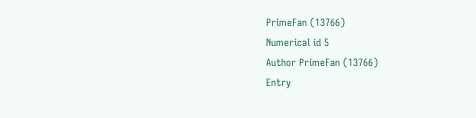PrimeFan (13766)
Numerical id 5
Author PrimeFan (13766)
Entry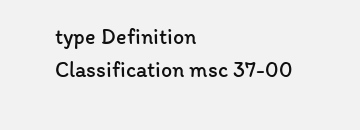type Definition
Classification msc 37-00